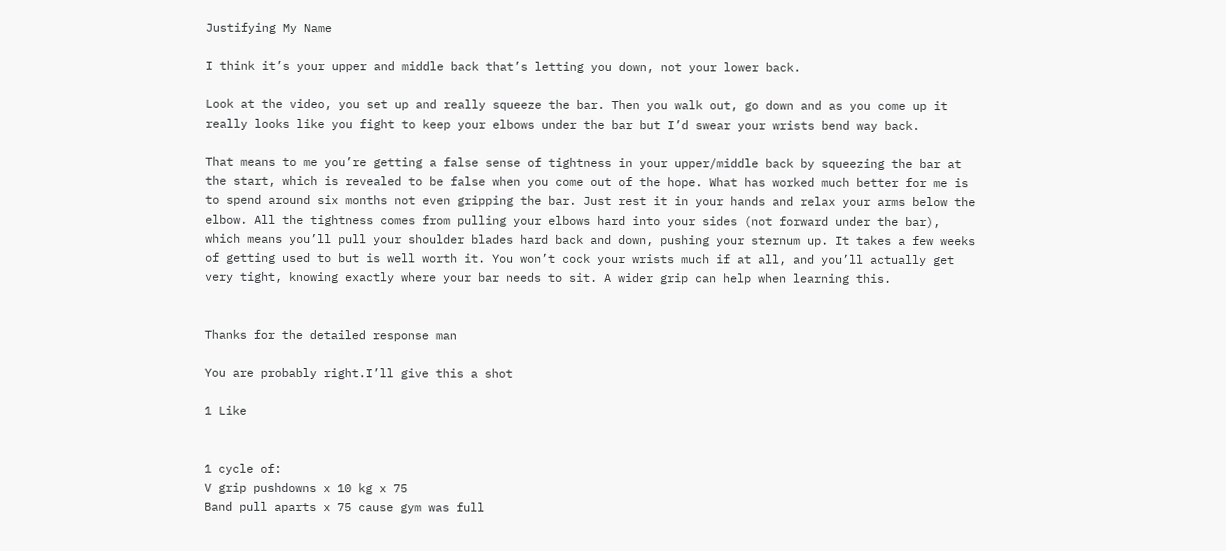Justifying My Name

I think it’s your upper and middle back that’s letting you down, not your lower back.

Look at the video, you set up and really squeeze the bar. Then you walk out, go down and as you come up it really looks like you fight to keep your elbows under the bar but I’d swear your wrists bend way back.

That means to me you’re getting a false sense of tightness in your upper/middle back by squeezing the bar at the start, which is revealed to be false when you come out of the hope. What has worked much better for me is to spend around six months not even gripping the bar. Just rest it in your hands and relax your arms below the elbow. All the tightness comes from pulling your elbows hard into your sides (not forward under the bar), which means you’ll pull your shoulder blades hard back and down, pushing your sternum up. It takes a few weeks of getting used to but is well worth it. You won’t cock your wrists much if at all, and you’ll actually get very tight, knowing exactly where your bar needs to sit. A wider grip can help when learning this.


Thanks for the detailed response man

You are probably right.I’ll give this a shot

1 Like


1 cycle of:
V grip pushdowns x 10 kg x 75
Band pull aparts x 75 cause gym was full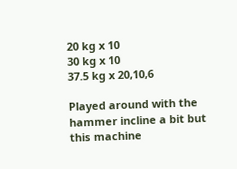20 kg x 10
30 kg x 10
37.5 kg x 20,10,6

Played around with the hammer incline a bit but this machine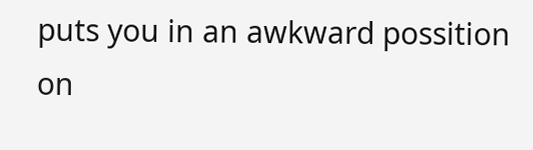puts you in an awkward possition on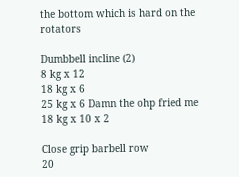the bottom which is hard on the rotators

Dumbbell incline (2)
8 kg x 12
18 kg x 6
25 kg x 6 Damn the ohp fried me
18 kg x 10 x 2

Close grip barbell row
20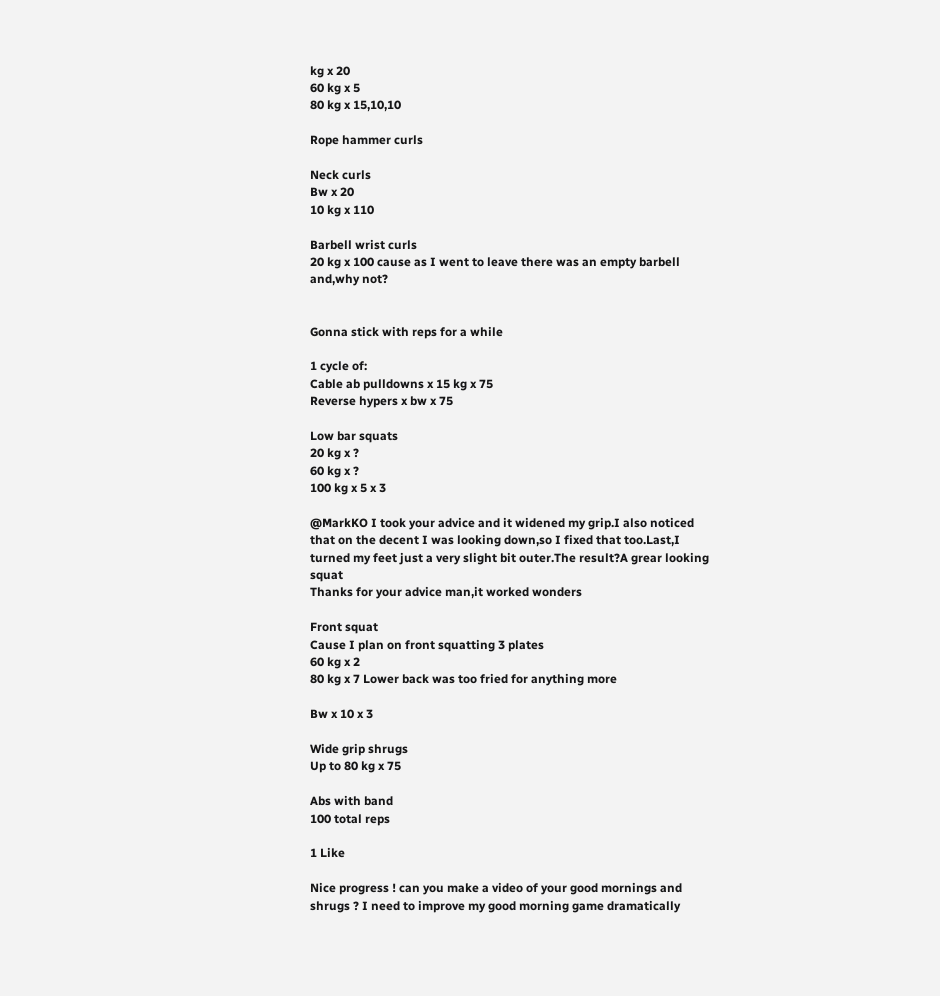kg x 20
60 kg x 5
80 kg x 15,10,10

Rope hammer curls

Neck curls
Bw x 20
10 kg x 110

Barbell wrist curls
20 kg x 100 cause as I went to leave there was an empty barbell and,why not?


Gonna stick with reps for a while

1 cycle of:
Cable ab pulldowns x 15 kg x 75
Reverse hypers x bw x 75

Low bar squats
20 kg x ?
60 kg x ?
100 kg x 5 x 3

@MarkKO I took your advice and it widened my grip.I also noticed that on the decent I was looking down,so I fixed that too.Last,I turned my feet just a very slight bit outer.The result?A grear looking squat
Thanks for your advice man,it worked wonders

Front squat
Cause I plan on front squatting 3 plates
60 kg x 2
80 kg x 7 Lower back was too fried for anything more

Bw x 10 x 3

Wide grip shrugs
Up to 80 kg x 75

Abs with band
100 total reps

1 Like

Nice progress ! can you make a video of your good mornings and shrugs ? I need to improve my good morning game dramatically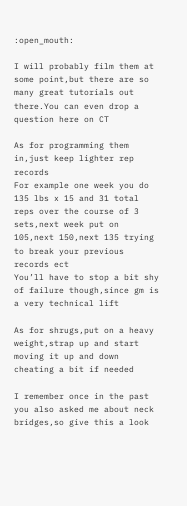:open_mouth:

I will probably film them at some point,but there are so many great tutorials out there.You can even drop a question here on CT

As for programming them in,just keep lighter rep records
For example one week you do 135 lbs x 15 and 31 total reps over the course of 3 sets,next week put on 105,next 150,next 135 trying to break your previous records ect
You’ll have to stop a bit shy of failure though,since gm is a very technical lift

As for shrugs,put on a heavy weight,strap up and start moving it up and down cheating a bit if needed

I remember once in the past you also asked me about neck bridges,so give this a look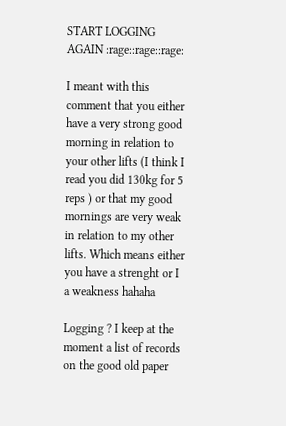START LOGGING AGAIN :rage::rage::rage:

I meant with this comment that you either have a very strong good morning in relation to your other lifts (I think I read you did 130kg for 5 reps ) or that my good mornings are very weak in relation to my other lifts. Which means either you have a strenght or I a weakness hahaha

Logging ? I keep at the moment a list of records on the good old paper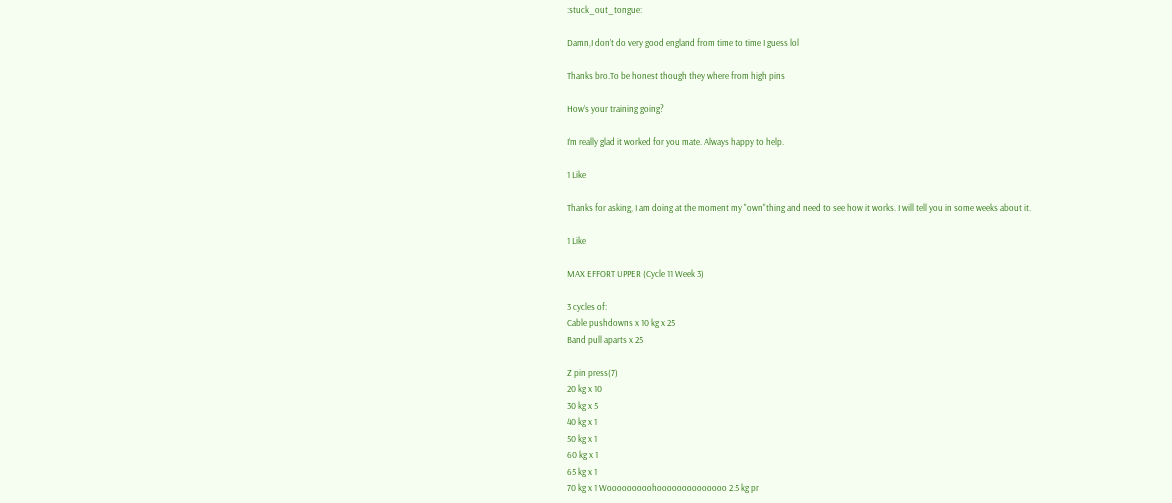:stuck_out_tongue:

Damn,I don’t do very good england from time to time I guess lol

Thanks bro.To be honest though they where from high pins

How’s your training going?

I’m really glad it worked for you mate. Always happy to help.

1 Like

Thanks for asking, I am doing at the moment my "own"thing and need to see how it works. I will tell you in some weeks about it.

1 Like

MAX EFFORT UPPER (Cycle 11 Week 3)

3 cycles of:
Cable pushdowns x 10 kg x 25
Band pull aparts x 25

Z pin press(7)
20 kg x 10
30 kg x 5
40 kg x 1
50 kg x 1
60 kg x 1
65 kg x 1
70 kg x 1 Wooooooooohoooooooooooooo 2.5 kg pr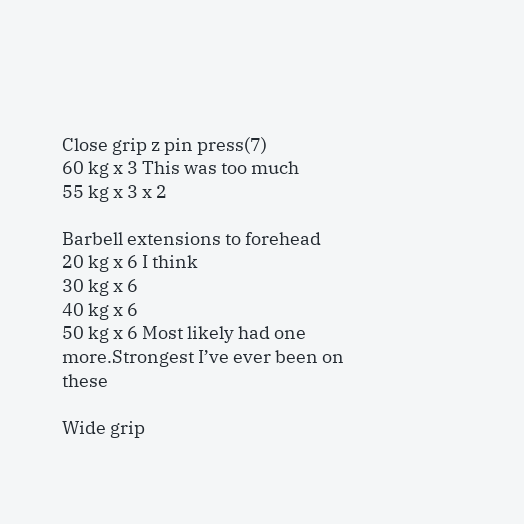Close grip z pin press(7)
60 kg x 3 This was too much
55 kg x 3 x 2

Barbell extensions to forehead
20 kg x 6 I think
30 kg x 6
40 kg x 6
50 kg x 6 Most likely had one more.Strongest I’ve ever been on these

Wide grip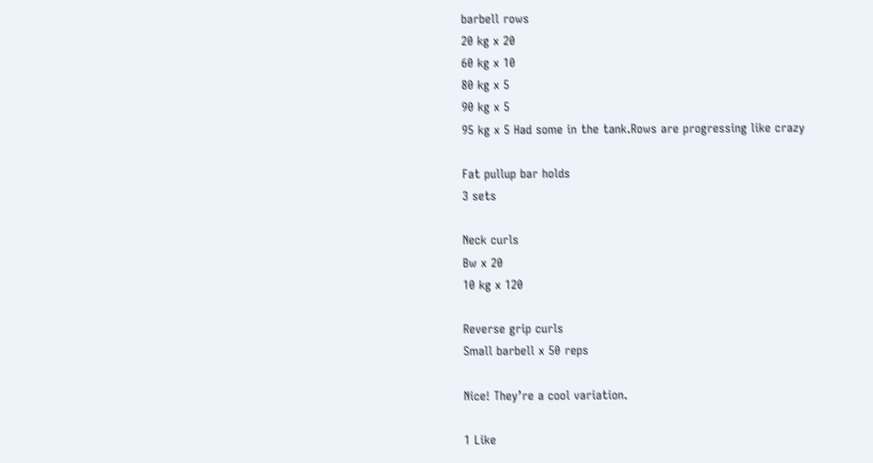barbell rows
20 kg x 20
60 kg x 10
80 kg x 5
90 kg x 5
95 kg x 5 Had some in the tank.Rows are progressing like crazy

Fat pullup bar holds
3 sets

Neck curls
Bw x 20
10 kg x 120

Reverse grip curls
Small barbell x 50 reps

Nice! They’re a cool variation.

1 Like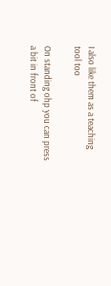I also like them as a teaching tool too

On standing ohp you can press a bit in front of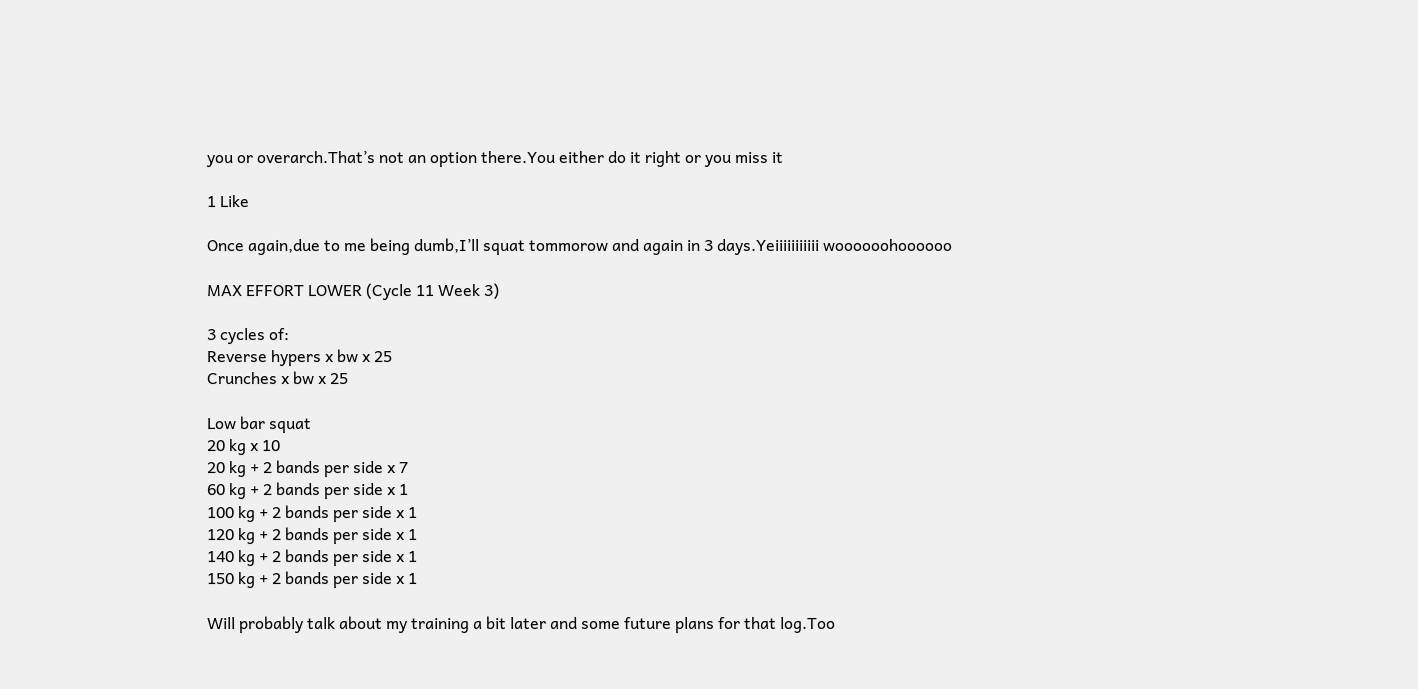you or overarch.That’s not an option there.You either do it right or you miss it

1 Like

Once again,due to me being dumb,I’ll squat tommorow and again in 3 days.Yeiiiiiiiiiii woooooohoooooo

MAX EFFORT LOWER (Cycle 11 Week 3)

3 cycles of:
Reverse hypers x bw x 25
Crunches x bw x 25

Low bar squat
20 kg x 10
20 kg + 2 bands per side x 7
60 kg + 2 bands per side x 1
100 kg + 2 bands per side x 1
120 kg + 2 bands per side x 1
140 kg + 2 bands per side x 1
150 kg + 2 bands per side x 1

Will probably talk about my training a bit later and some future plans for that log.Too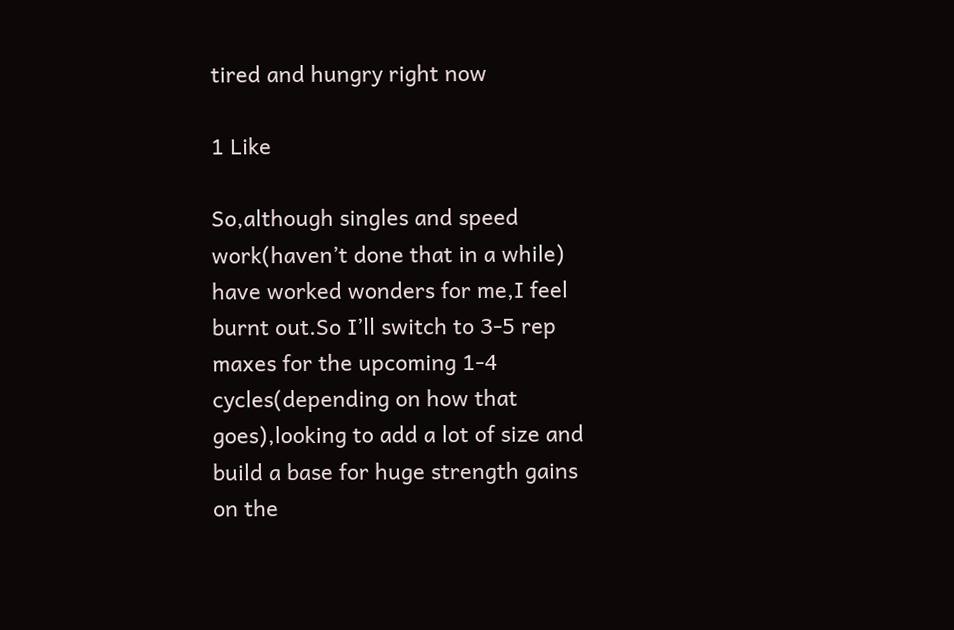tired and hungry right now

1 Like

So,although singles and speed work(haven’t done that in a while) have worked wonders for me,I feel burnt out.So I’ll switch to 3-5 rep maxes for the upcoming 1-4 cycles(depending on how that goes),looking to add a lot of size and build a base for huge strength gains on the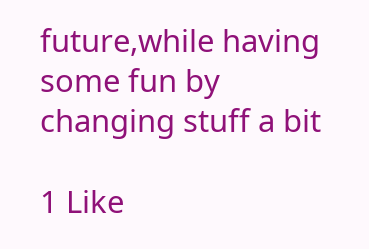future,while having some fun by changing stuff a bit

1 Like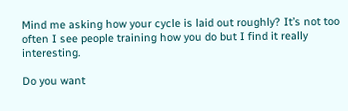Mind me asking how your cycle is laid out roughly? It’s not too often I see people training how you do but I find it really interesting.

Do you want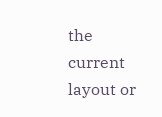the current layout or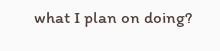what I plan on doing?